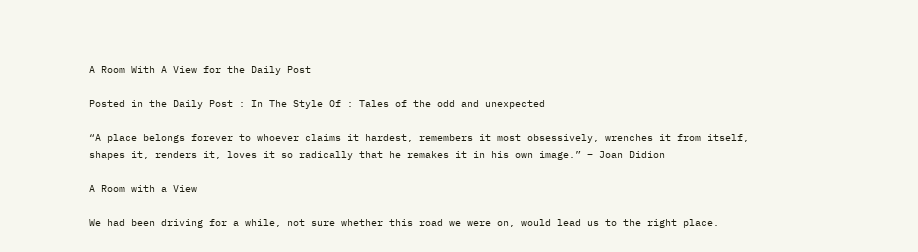A Room With A View for the Daily Post

Posted in the Daily Post : In The Style Of : Tales of the odd and unexpected

“A place belongs forever to whoever claims it hardest, remembers it most obsessively, wrenches it from itself, shapes it, renders it, loves it so radically that he remakes it in his own image.” – Joan Didion

A Room with a View

We had been driving for a while, not sure whether this road we were on, would lead us to the right place.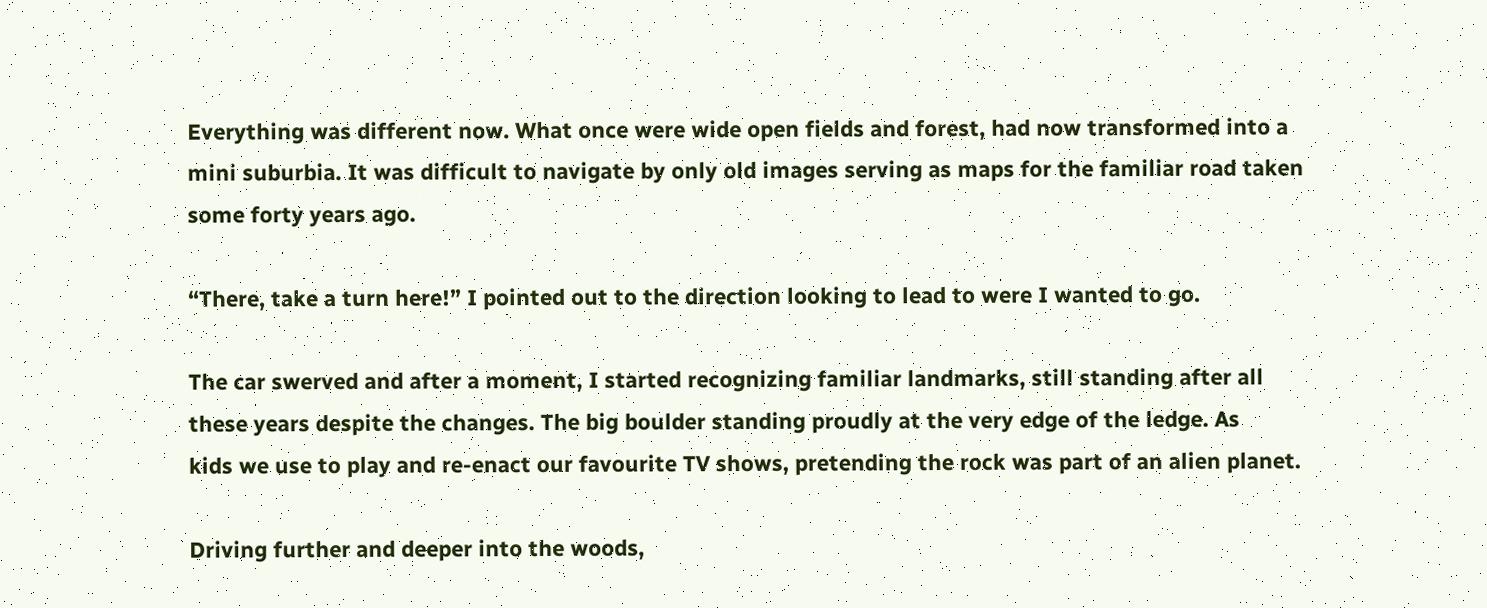Everything was different now. What once were wide open fields and forest, had now transformed into a mini suburbia. It was difficult to navigate by only old images serving as maps for the familiar road taken some forty years ago.

“There, take a turn here!” I pointed out to the direction looking to lead to were I wanted to go.

The car swerved and after a moment, I started recognizing familiar landmarks, still standing after all these years despite the changes. The big boulder standing proudly at the very edge of the ledge. As
kids we use to play and re-enact our favourite TV shows, pretending the rock was part of an alien planet.

Driving further and deeper into the woods,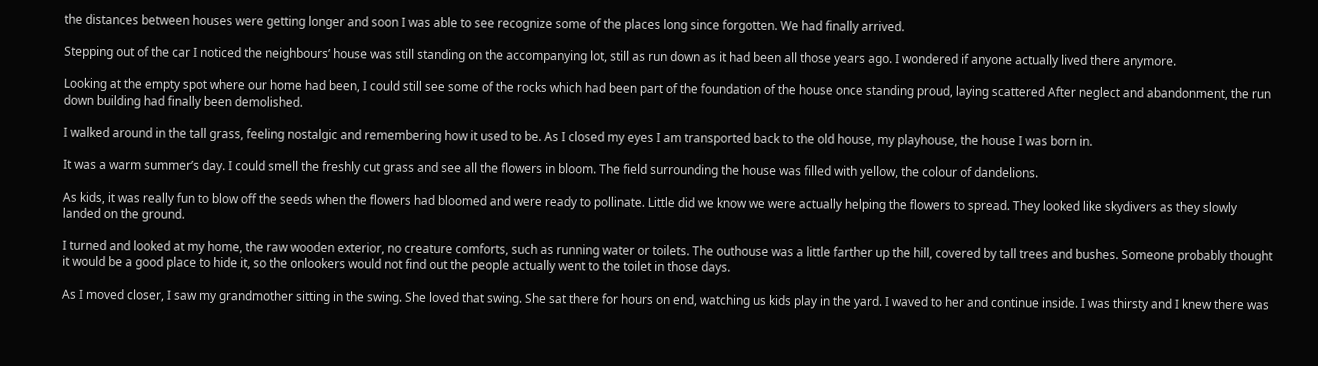the distances between houses were getting longer and soon I was able to see recognize some of the places long since forgotten. We had finally arrived.

Stepping out of the car I noticed the neighbours’ house was still standing on the accompanying lot, still as run down as it had been all those years ago. I wondered if anyone actually lived there anymore.

Looking at the empty spot where our home had been, I could still see some of the rocks which had been part of the foundation of the house once standing proud, laying scattered After neglect and abandonment, the run down building had finally been demolished.

I walked around in the tall grass, feeling nostalgic and remembering how it used to be. As I closed my eyes I am transported back to the old house, my playhouse, the house I was born in.

It was a warm summer’s day. I could smell the freshly cut grass and see all the flowers in bloom. The field surrounding the house was filled with yellow, the colour of dandelions.

As kids, it was really fun to blow off the seeds when the flowers had bloomed and were ready to pollinate. Little did we know we were actually helping the flowers to spread. They looked like skydivers as they slowly landed on the ground.

I turned and looked at my home, the raw wooden exterior, no creature comforts, such as running water or toilets. The outhouse was a little farther up the hill, covered by tall trees and bushes. Someone probably thought it would be a good place to hide it, so the onlookers would not find out the people actually went to the toilet in those days.

As I moved closer, I saw my grandmother sitting in the swing. She loved that swing. She sat there for hours on end, watching us kids play in the yard. I waved to her and continue inside. I was thirsty and I knew there was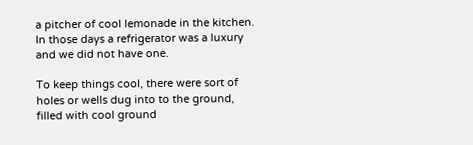a pitcher of cool lemonade in the kitchen. In those days a refrigerator was a luxury and we did not have one.

To keep things cool, there were sort of holes or wells dug into to the ground, filled with cool ground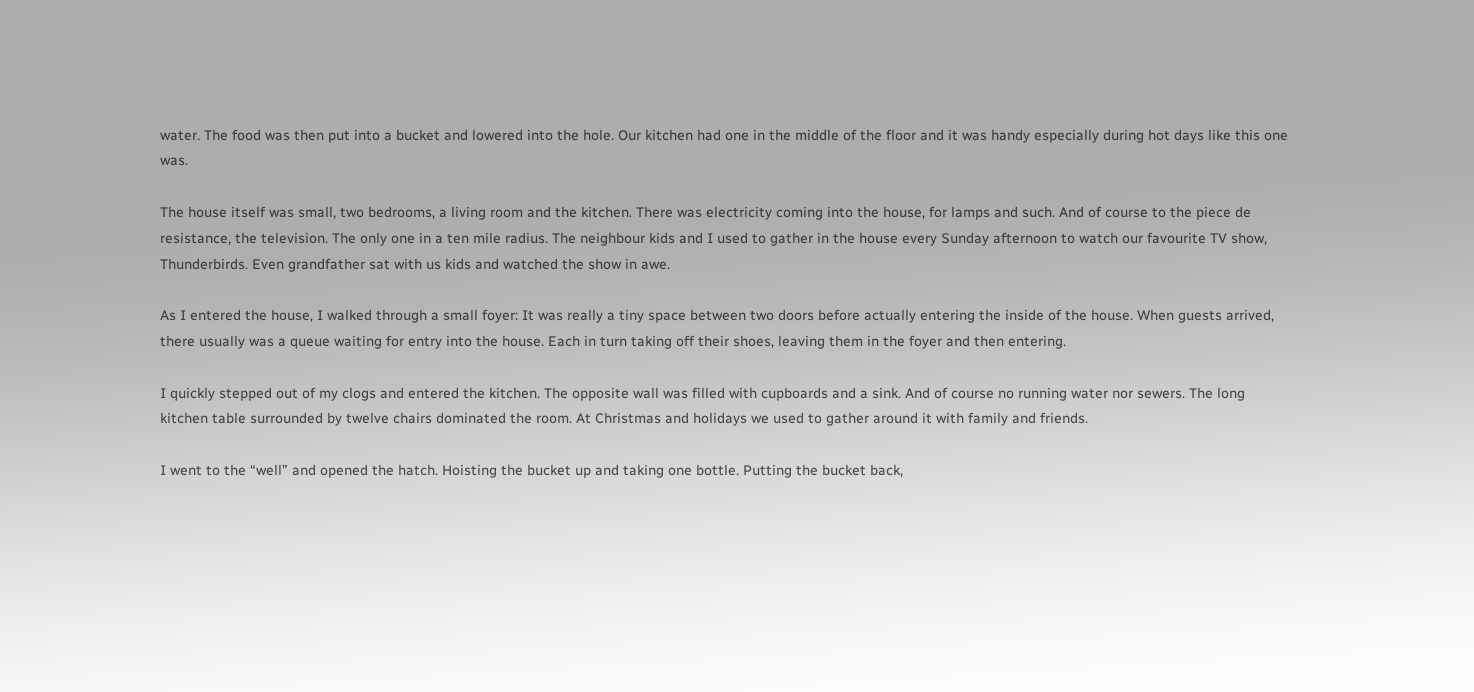water. The food was then put into a bucket and lowered into the hole. Our kitchen had one in the middle of the floor and it was handy especially during hot days like this one was.

The house itself was small, two bedrooms, a living room and the kitchen. There was electricity coming into the house, for lamps and such. And of course to the piece de resistance, the television. The only one in a ten mile radius. The neighbour kids and I used to gather in the house every Sunday afternoon to watch our favourite TV show, Thunderbirds. Even grandfather sat with us kids and watched the show in awe.

As I entered the house, I walked through a small foyer: It was really a tiny space between two doors before actually entering the inside of the house. When guests arrived, there usually was a queue waiting for entry into the house. Each in turn taking off their shoes, leaving them in the foyer and then entering.

I quickly stepped out of my clogs and entered the kitchen. The opposite wall was filled with cupboards and a sink. And of course no running water nor sewers. The long kitchen table surrounded by twelve chairs dominated the room. At Christmas and holidays we used to gather around it with family and friends.

I went to the “well” and opened the hatch. Hoisting the bucket up and taking one bottle. Putting the bucket back,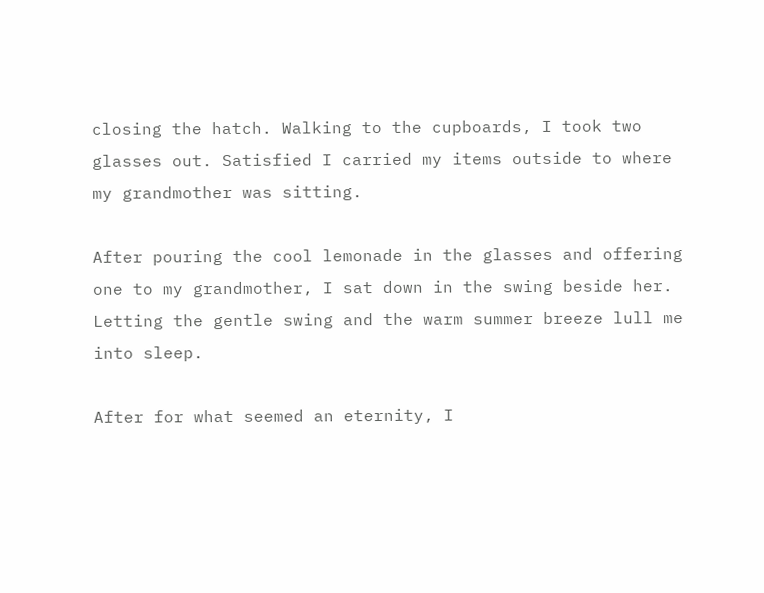closing the hatch. Walking to the cupboards, I took two glasses out. Satisfied I carried my items outside to where my grandmother was sitting.

After pouring the cool lemonade in the glasses and offering one to my grandmother, I sat down in the swing beside her. Letting the gentle swing and the warm summer breeze lull me into sleep.

After for what seemed an eternity, I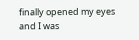finally opened my eyes and I was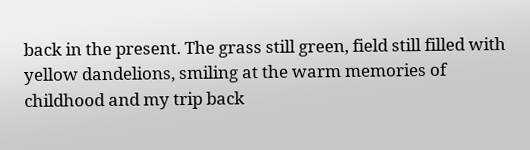back in the present. The grass still green, field still filled with yellow dandelions, smiling at the warm memories of childhood and my trip back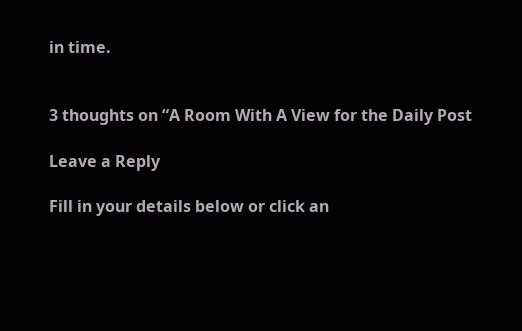in time.


3 thoughts on “A Room With A View for the Daily Post

Leave a Reply

Fill in your details below or click an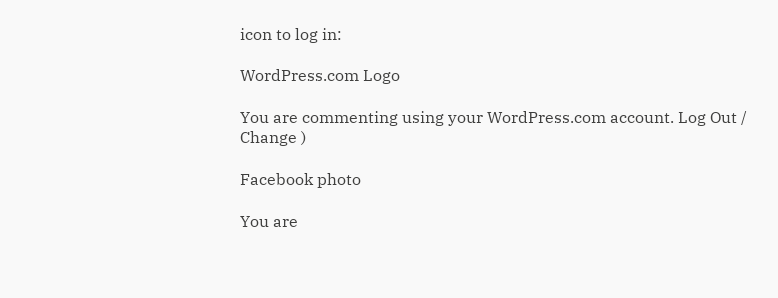icon to log in:

WordPress.com Logo

You are commenting using your WordPress.com account. Log Out /  Change )

Facebook photo

You are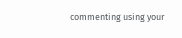commenting using your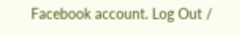Facebook account. Log Out /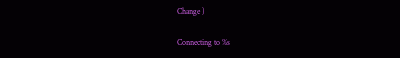Change )

Connecting to %s